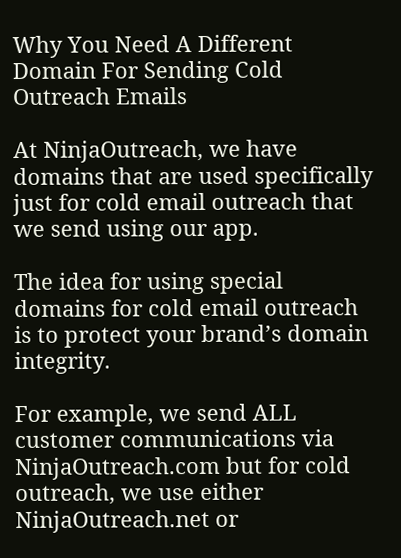Why You Need A Different Domain For Sending Cold Outreach Emails

At NinjaOutreach, we have domains that are used specifically just for cold email outreach that we send using our app.

The idea for using special domains for cold email outreach is to protect your brand’s domain integrity.

For example, we send ALL customer communications via NinjaOutreach.com but for cold outreach, we use either NinjaOutreach.net or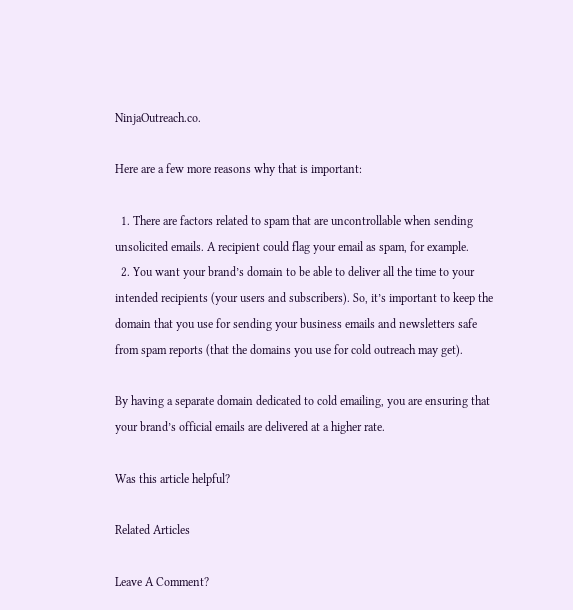NinjaOutreach.co.

Here are a few more reasons why that is important:

  1. There are factors related to spam that are uncontrollable when sending unsolicited emails. A recipient could flag your email as spam, for example.
  2. You want your brand’s domain to be able to deliver all the time to your intended recipients (your users and subscribers). So, it’s important to keep the domain that you use for sending your business emails and newsletters safe from spam reports (that the domains you use for cold outreach may get).

By having a separate domain dedicated to cold emailing, you are ensuring that your brand’s official emails are delivered at a higher rate.

Was this article helpful?

Related Articles

Leave A Comment?